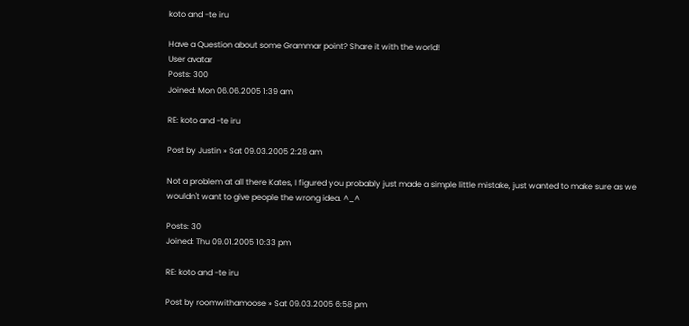koto and -te iru

Have a Question about some Grammar point? Share it with the world!
User avatar
Posts: 300
Joined: Mon 06.06.2005 1:39 am

RE: koto and -te iru

Post by Justin » Sat 09.03.2005 2:28 am

Not a problem at all there Kates, I figured you probably just made a simple little mistake, just wanted to make sure as we wouldn't want to give people the wrong idea. ^_^

Posts: 30
Joined: Thu 09.01.2005 10:33 pm

RE: koto and -te iru

Post by roomwithamoose » Sat 09.03.2005 6:58 pm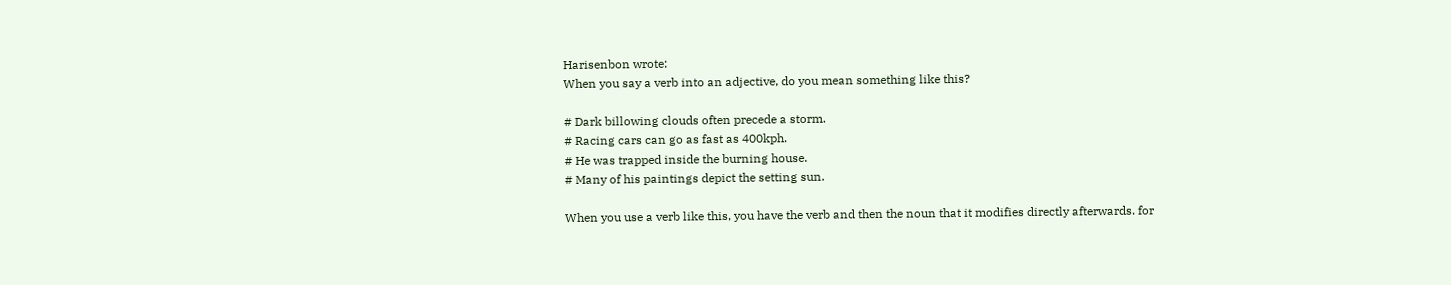Harisenbon wrote:
When you say a verb into an adjective, do you mean something like this?

# Dark billowing clouds often precede a storm.
# Racing cars can go as fast as 400kph.
# He was trapped inside the burning house.
# Many of his paintings depict the setting sun.

When you use a verb like this, you have the verb and then the noun that it modifies directly afterwards. for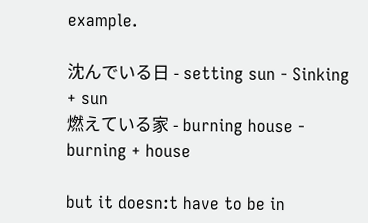example.

沈んでいる日 - setting sun - Sinking + sun
燃えている家 - burning house - burning + house

but it doesn:t have to be in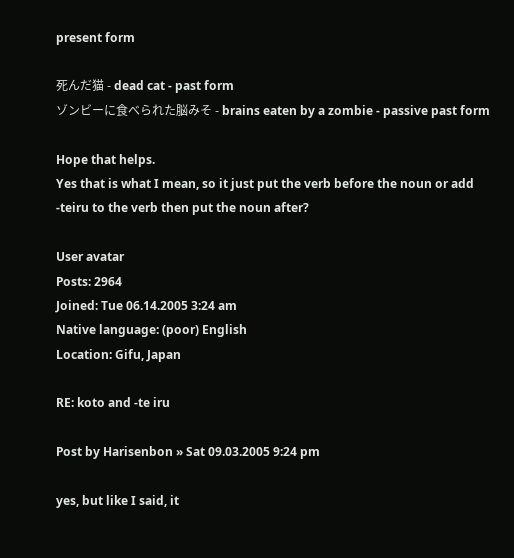present form

死んだ猫 - dead cat - past form
ゾンビーに食べられた脳みそ - brains eaten by a zombie - passive past form

Hope that helps.
Yes that is what I mean, so it just put the verb before the noun or add -teiru to the verb then put the noun after?

User avatar
Posts: 2964
Joined: Tue 06.14.2005 3:24 am
Native language: (poor) English
Location: Gifu, Japan

RE: koto and -te iru

Post by Harisenbon » Sat 09.03.2005 9:24 pm

yes, but like I said, it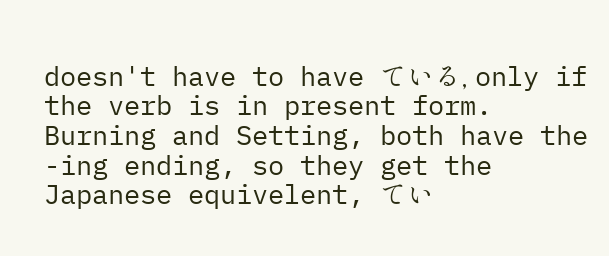doesn't have to have ている, only if the verb is in present form. Burning and Setting, both have the -ing ending, so they get the Japanese equivelent, てい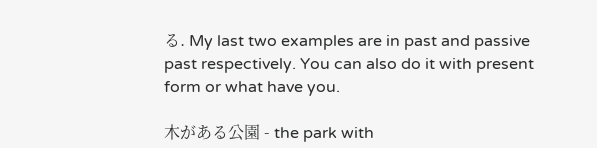る. My last two examples are in past and passive past respectively. You can also do it with present form or what have you.

木がある公園 - the park with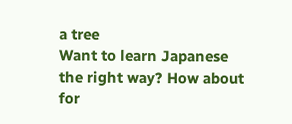a tree
Want to learn Japanese the right way? How about for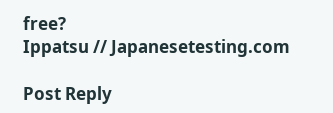free?
Ippatsu // Japanesetesting.com

Post Reply